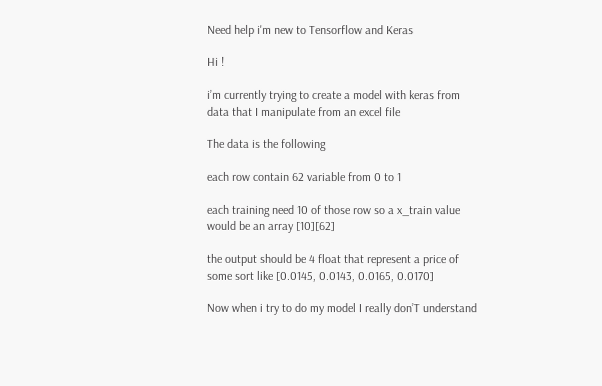Need help i'm new to Tensorflow and Keras

Hi !

i’m currently trying to create a model with keras from data that I manipulate from an excel file

The data is the following

each row contain 62 variable from 0 to 1

each training need 10 of those row so a x_train value would be an array [10][62]

the output should be 4 float that represent a price of some sort like [0.0145, 0.0143, 0.0165, 0.0170]

Now when i try to do my model I really don’T understand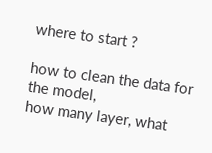where to start ?

how to clean the data for the model,
how many layer, what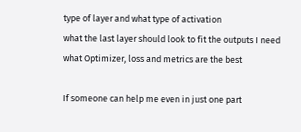type of layer and what type of activation
what the last layer should look to fit the outputs I need
what Optimizer, loss and metrics are the best

If someone can help me even in just one part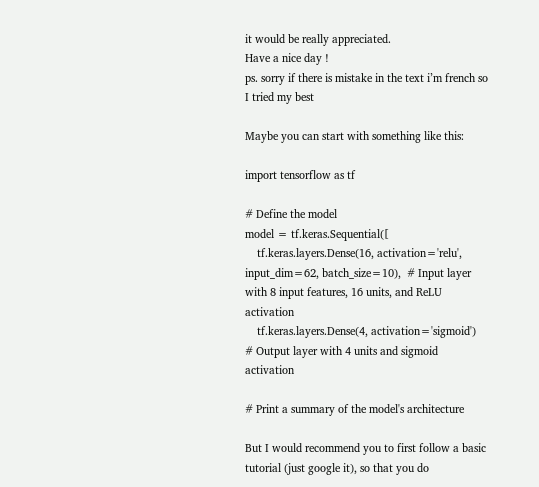it would be really appreciated.
Have a nice day !
ps. sorry if there is mistake in the text i’m french so I tried my best

Maybe you can start with something like this:

import tensorflow as tf

# Define the model
model = tf.keras.Sequential([
    tf.keras.layers.Dense(16, activation='relu', input_dim=62, batch_size=10),  # Input layer with 8 input features, 16 units, and ReLU activation
    tf.keras.layers.Dense(4, activation='sigmoid')  # Output layer with 4 units and sigmoid activation

# Print a summary of the model's architecture

But I would recommend you to first follow a basic tutorial (just google it), so that you do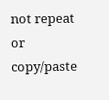not repeat or copy/paste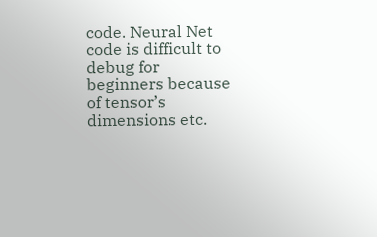code. Neural Net code is difficult to debug for beginners because of tensor’s dimensions etc.